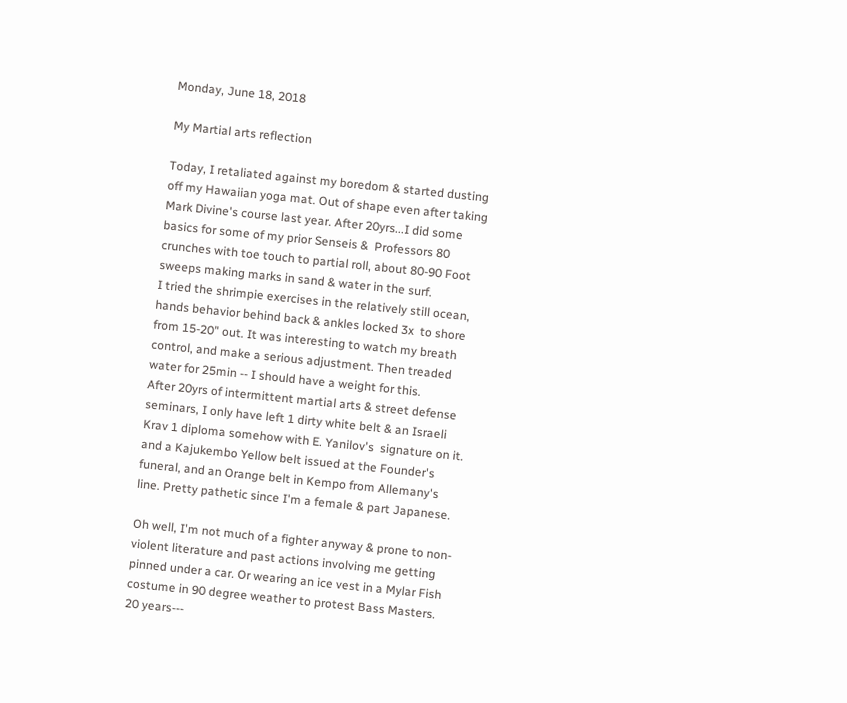Monday, June 18, 2018

My Martial arts reflection

Today, I retaliated against my boredom & started dusting off my Hawaiian yoga mat. Out of shape even after taking Mark Divine's course last year. After 20yrs...I did some basics for some of my prior Senseis &  Professors 80 crunches with toe touch to partial roll, about 80-90 Foot sweeps making marks in sand & water in the surf.
I tried the shrimpie exercises in the relatively still ocean, hands behavior behind back & ankles locked 3x  to shore from 15-20" out. It was interesting to watch my breath control, and make a serious adjustment. Then treaded water for 25min -- I should have a weight for this.
After 20yrs of intermittent martial arts & street defense seminars, I only have left 1 dirty white belt & an Israeli Krav 1 diploma somehow with E. Yanilov's  signature on it. and a Kajukembo Yellow belt issued at the Founder's funeral, and an Orange belt in Kempo from Allemany's line. Pretty pathetic since I'm a female & part Japanese.

Oh well, I'm not much of a fighter anyway & prone to non-violent literature and past actions involving me getting pinned under a car. Or wearing an ice vest in a Mylar Fish costume in 90 degree weather to protest Bass Masters.
20 years---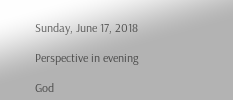Sunday, June 17, 2018

Perspective in evening

God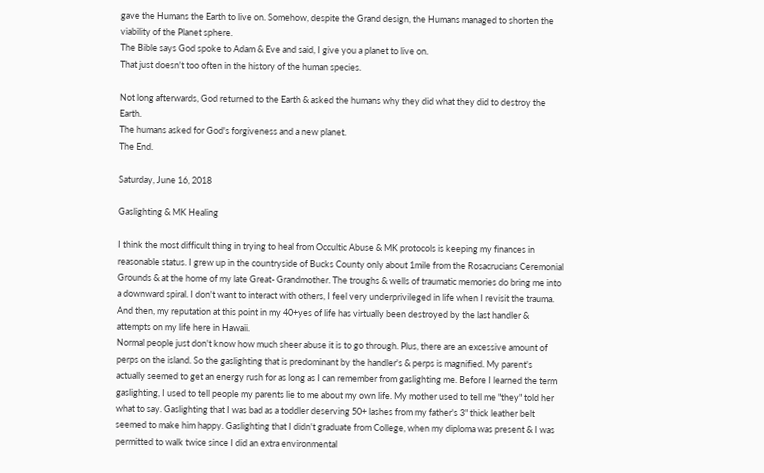gave the Humans the Earth to live on. Somehow, despite the Grand design, the Humans managed to shorten the viability of the Planet sphere.
The Bible says God spoke to Adam & Eve and said, I give you a planet to live on.
That just doesn't too often in the history of the human species.

Not long afterwards, God returned to the Earth & asked the humans why they did what they did to destroy the Earth.
The humans asked for God's forgiveness and a new planet.
The End.

Saturday, June 16, 2018

Gaslighting & MK Healing

I think the most difficult thing in trying to heal from Occultic Abuse & MK protocols is keeping my finances in reasonable status. I grew up in the countryside of Bucks County only about 1mile from the Rosacrucians Ceremonial Grounds & at the home of my late Great- Grandmother. The troughs & wells of traumatic memories do bring me into a downward spiral. I don't want to interact with others, I feel very underprivileged in life when I revisit the trauma. And then, my reputation at this point in my 40+yes of life has virtually been destroyed by the last handler & attempts on my life here in Hawaii.
Normal people just don't know how much sheer abuse it is to go through. Plus, there are an excessive amount of perps on the island. So the gaslighting that is predominant by the handler's & perps is magnified. My parent's actually seemed to get an energy rush for as long as I can remember from gaslighting me. Before I learned the term gaslighting, I used to tell people my parents lie to me about my own life. My mother used to tell me "they" told her what to say. Gaslighting that I was bad as a toddler deserving 50+ lashes from my father's 3" thick leather belt seemed to make him happy. Gaslighting that I didn't graduate from College, when my diploma was present & I was permitted to walk twice since I did an extra environmental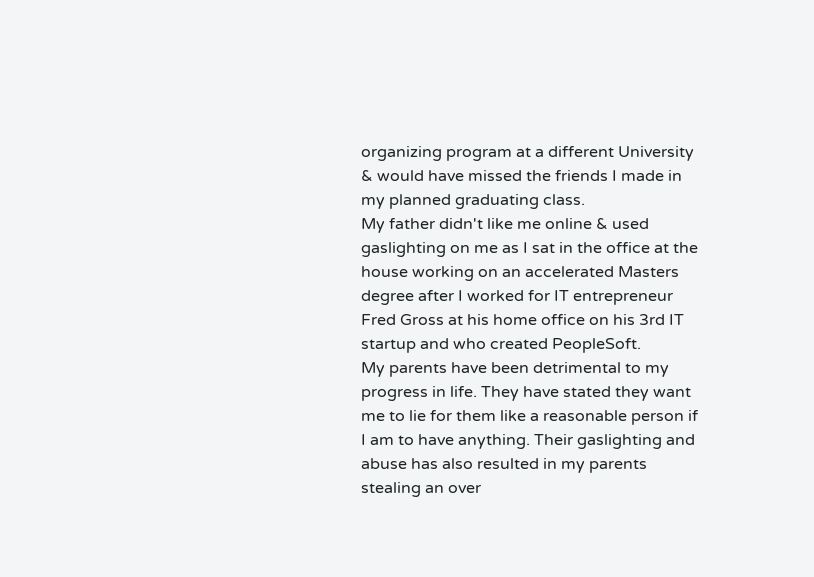organizing program at a different University & would have missed the friends I made in my planned graduating class.
My father didn't like me online & used gaslighting on me as I sat in the office at the house working on an accelerated Masters degree after I worked for IT entrepreneur Fred Gross at his home office on his 3rd IT startup and who created PeopleSoft.
My parents have been detrimental to my progress in life. They have stated they want me to lie for them like a reasonable person if I am to have anything. Their gaslighting and abuse has also resulted in my parents stealing an over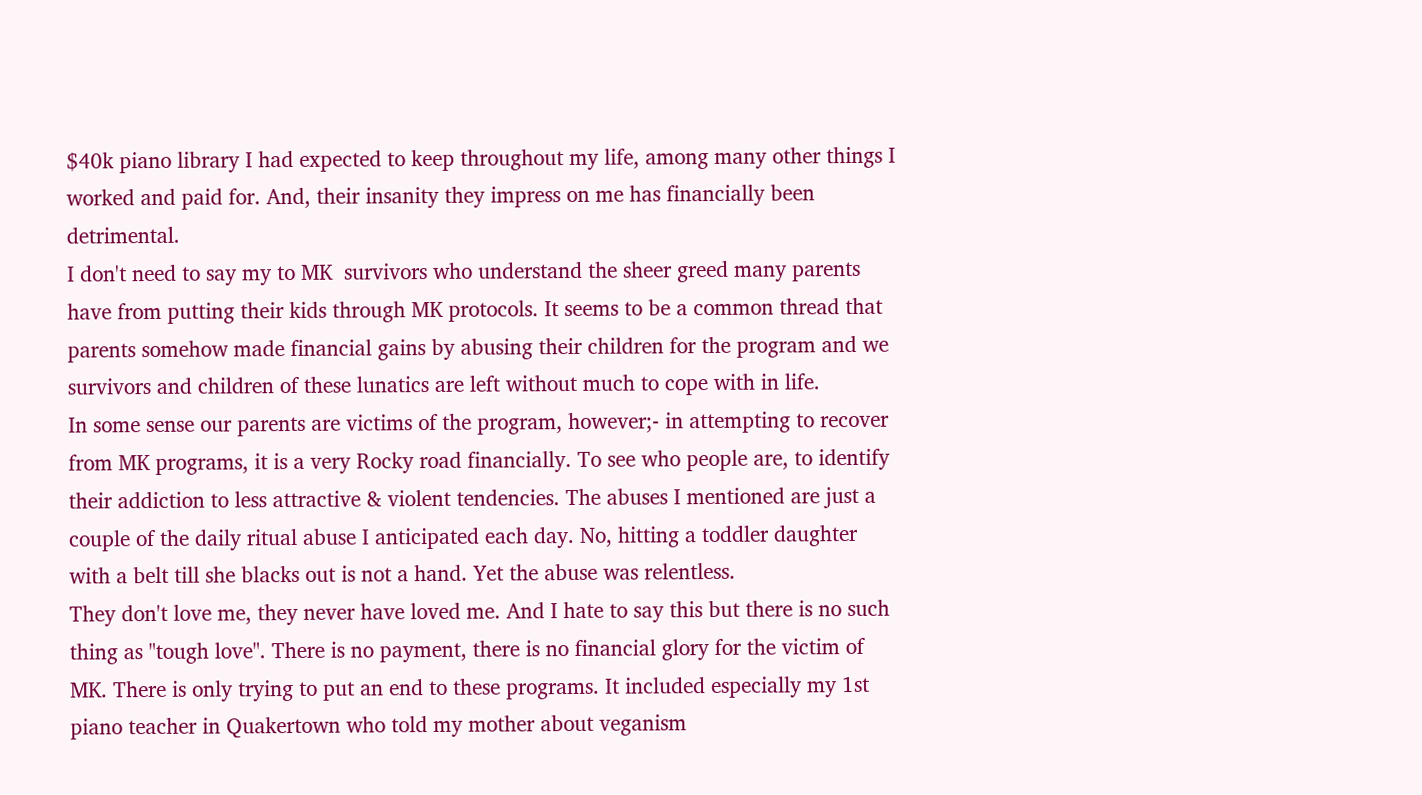$40k piano library I had expected to keep throughout my life, among many other things I worked and paid for. And, their insanity they impress on me has financially been detrimental.
I don't need to say my to MK  survivors who understand the sheer greed many parents have from putting their kids through MK protocols. It seems to be a common thread that parents somehow made financial gains by abusing their children for the program and we survivors and children of these lunatics are left without much to cope with in life.
In some sense our parents are victims of the program, however;- in attempting to recover from MK programs, it is a very Rocky road financially. To see who people are, to identify their addiction to less attractive & violent tendencies. The abuses I mentioned are just a couple of the daily ritual abuse I anticipated each day. No, hitting a toddler daughter with a belt till she blacks out is not a hand. Yet the abuse was relentless.
They don't love me, they never have loved me. And I hate to say this but there is no such thing as "tough love". There is no payment, there is no financial glory for the victim of MK. There is only trying to put an end to these programs. It included especially my 1st piano teacher in Quakertown who told my mother about veganism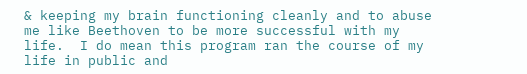& keeping my brain functioning cleanly and to abuse me like Beethoven to be more successful with my life.  I do mean this program ran the course of my life in public and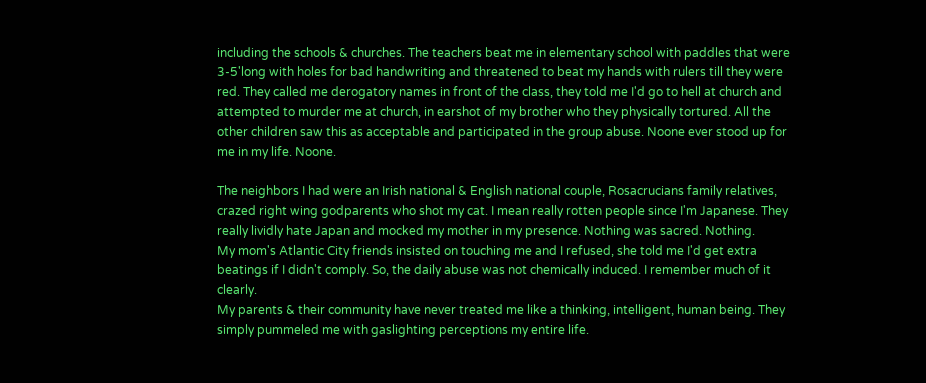including the schools & churches. The teachers beat me in elementary school with paddles that were 3-5'long with holes for bad handwriting and threatened to beat my hands with rulers till they were red. They called me derogatory names in front of the class, they told me I'd go to hell at church and attempted to murder me at church, in earshot of my brother who they physically tortured. All the other children saw this as acceptable and participated in the group abuse. Noone ever stood up for me in my life. Noone.

The neighbors I had were an Irish national & English national couple, Rosacrucians family relatives, crazed right wing godparents who shot my cat. I mean really rotten people since I'm Japanese. They really lividly hate Japan and mocked my mother in my presence. Nothing was sacred. Nothing.
My mom's Atlantic City friends insisted on touching me and I refused, she told me I'd get extra beatings if I didn't comply. So, the daily abuse was not chemically induced. I remember much of it clearly.
My parents & their community have never treated me like a thinking, intelligent, human being. They simply pummeled me with gaslighting perceptions my entire life.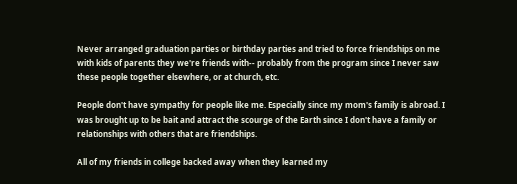Never arranged graduation parties or birthday parties and tried to force friendships on me with kids of parents they we're friends with-- probably from the program since I never saw these people together elsewhere, or at church, etc.

People don't have sympathy for people like me. Especially since my mom's family is abroad. I was brought up to be bait and attract the scourge of the Earth since I don't have a family or relationships with others that are friendships.

All of my friends in college backed away when they learned my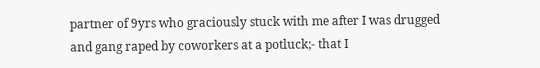partner of 9yrs who graciously stuck with me after I was drugged and gang raped by coworkers at a potluck;- that I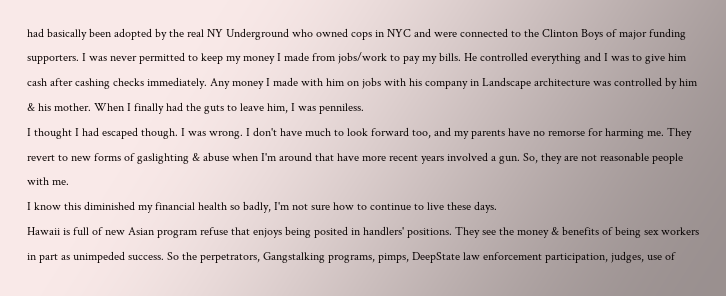had basically been adopted by the real NY Underground who owned cops in NYC and were connected to the Clinton Boys of major funding supporters. I was never permitted to keep my money I made from jobs/work to pay my bills. He controlled everything and I was to give him cash after cashing checks immediately. Any money I made with him on jobs with his company in Landscape architecture was controlled by him & his mother. When I finally had the guts to leave him, I was penniless.
I thought I had escaped though. I was wrong. I don't have much to look forward too, and my parents have no remorse for harming me. They revert to new forms of gaslighting & abuse when I'm around that have more recent years involved a gun. So, they are not reasonable people with me.
I know this diminished my financial health so badly, I'm not sure how to continue to live these days.
Hawaii is full of new Asian program refuse that enjoys being posited in handlers' positions. They see the money & benefits of being sex workers in part as unimpeded success. So the perpetrators, Gangstalking programs, pimps, DeepState law enforcement participation, judges, use of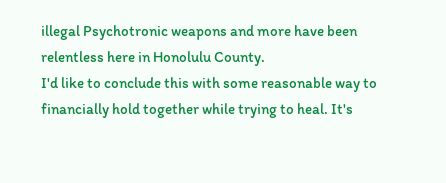illegal Psychotronic weapons and more have been relentless here in Honolulu County.
I'd like to conclude this with some reasonable way to financially hold together while trying to heal. It's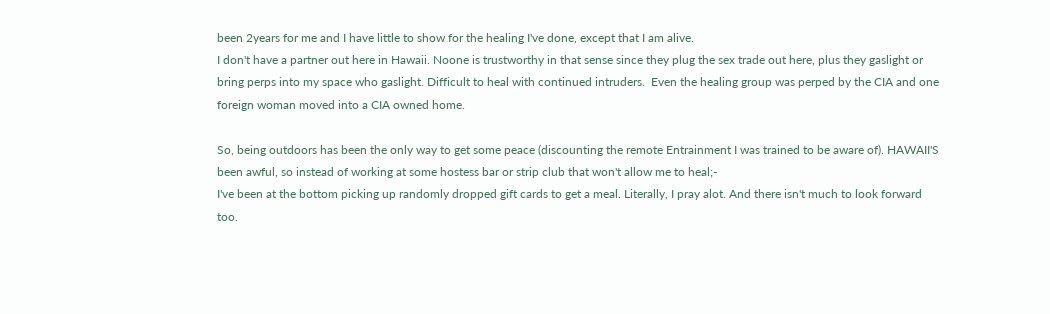been 2years for me and I have little to show for the healing I've done, except that I am alive.
I don't have a partner out here in Hawaii. Noone is trustworthy in that sense since they plug the sex trade out here, plus they gaslight or bring perps into my space who gaslight. Difficult to heal with continued intruders.  Even the healing group was perped by the CIA and one foreign woman moved into a CIA owned home.

So, being outdoors has been the only way to get some peace (discounting the remote Entrainment I was trained to be aware of). HAWAII'S been awful, so instead of working at some hostess bar or strip club that won't allow me to heal;-
I've been at the bottom picking up randomly dropped gift cards to get a meal. Literally, I pray alot. And there isn't much to look forward too.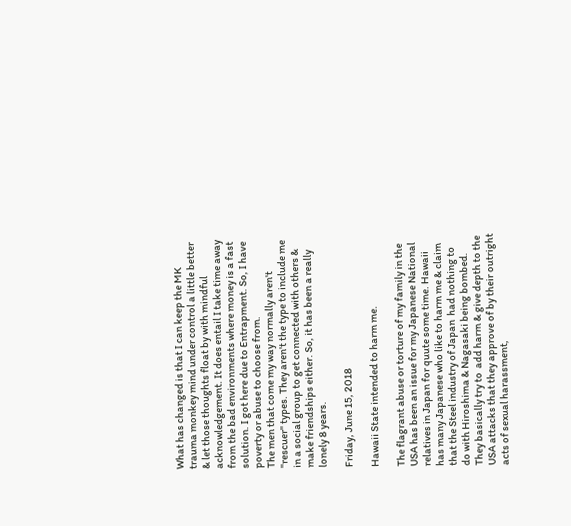What has changed is that I can keep the MK trauma monkey mind under control a little better & let those thoughts float by with mindful acknowledgement. It does entail I take time away from the bad environments where money is a fast solution. I got here due to Entrapment. So, I have poverty or abuse to choose from.
The men that come my way normally aren't "rescuer" types. They aren't the type to include me in a social group to get connected with others & make friendships either. So, it has been a really lonely 8 years.

Friday, June 15, 2018

Hawaii State intended to harm me.

The flagrant abuse or torture of my family in the USA has been an issue for my Japanese National relatives in Japan for quute some time. Hawaii has many Japanese who like to harm me & claim that the Steel industry of Japan  had nothing to do with Hiroshima & Nagasaki being bombed. They basically try to  add harm & give depth to the USA attacks that they approve of by their outright acts of sexual harassment,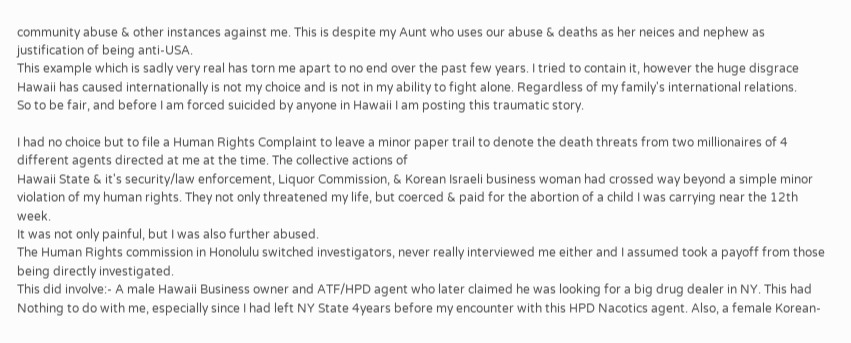community abuse & other instances against me. This is despite my Aunt who uses our abuse & deaths as her neices and nephew as justification of being anti-USA.
This example which is sadly very real has torn me apart to no end over the past few years. I tried to contain it, however the huge disgrace Hawaii has caused internationally is not my choice and is not in my ability to fight alone. Regardless of my family's international relations.
So to be fair, and before I am forced suicided by anyone in Hawaii I am posting this traumatic story.

I had no choice but to file a Human Rights Complaint to leave a minor paper trail to denote the death threats from two millionaires of 4 different agents directed at me at the time. The collective actions of
Hawaii State & it's security/law enforcement, Liquor Commission, & Korean Israeli business woman had crossed way beyond a simple minor violation of my human rights. They not only threatened my life, but coerced & paid for the abortion of a child I was carrying near the 12th week.
It was not only painful, but I was also further abused.
The Human Rights commission in Honolulu switched investigators, never really interviewed me either and I assumed took a payoff from those being directly investigated.
This did involve:- A male Hawaii Business owner and ATF/HPD agent who later claimed he was looking for a big drug dealer in NY. This had Nothing to do with me, especially since I had left NY State 4years before my encounter with this HPD Nacotics agent. Also, a female Korean-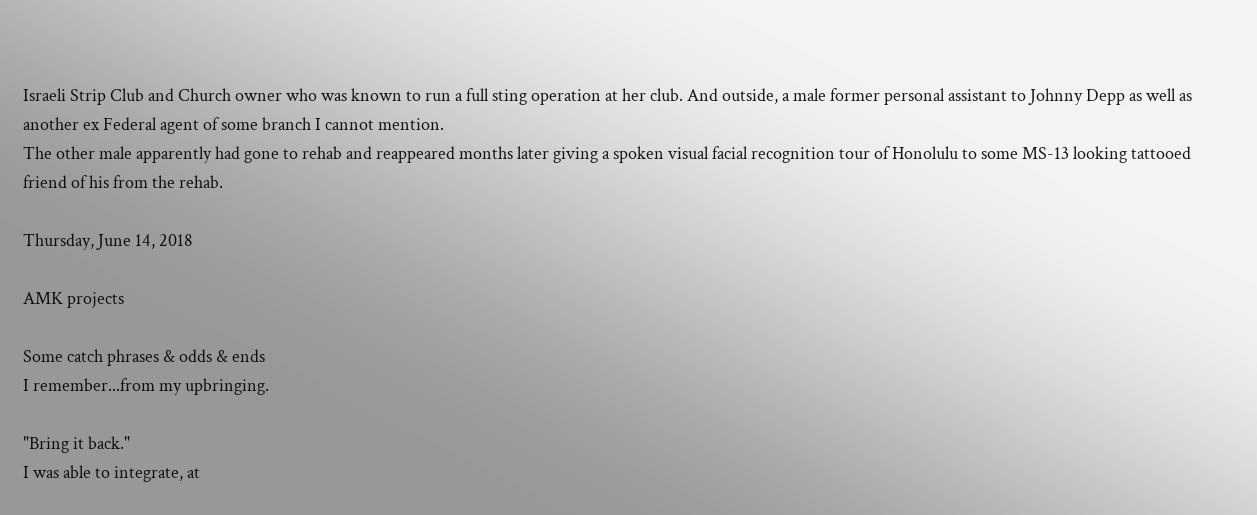Israeli Strip Club and Church owner who was known to run a full sting operation at her club. And outside, a male former personal assistant to Johnny Depp as well as another ex Federal agent of some branch I cannot mention.
The other male apparently had gone to rehab and reappeared months later giving a spoken visual facial recognition tour of Honolulu to some MS-13 looking tattooed friend of his from the rehab.

Thursday, June 14, 2018

AMK projects

Some catch phrases & odds & ends
I remember...from my upbringing.

"Bring it back."
I was able to integrate, at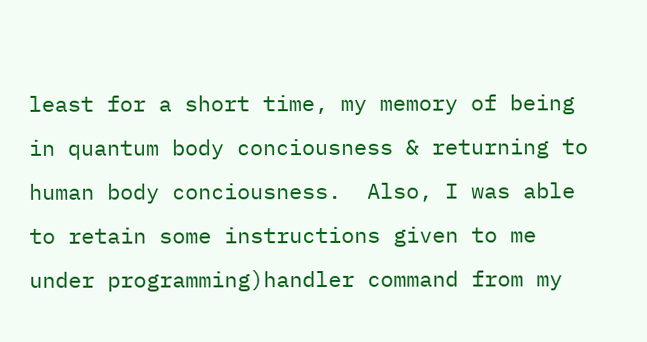least for a short time, my memory of being in quantum body conciousness & returning to human body conciousness.  Also, I was able to retain some instructions given to me under programming)handler command from my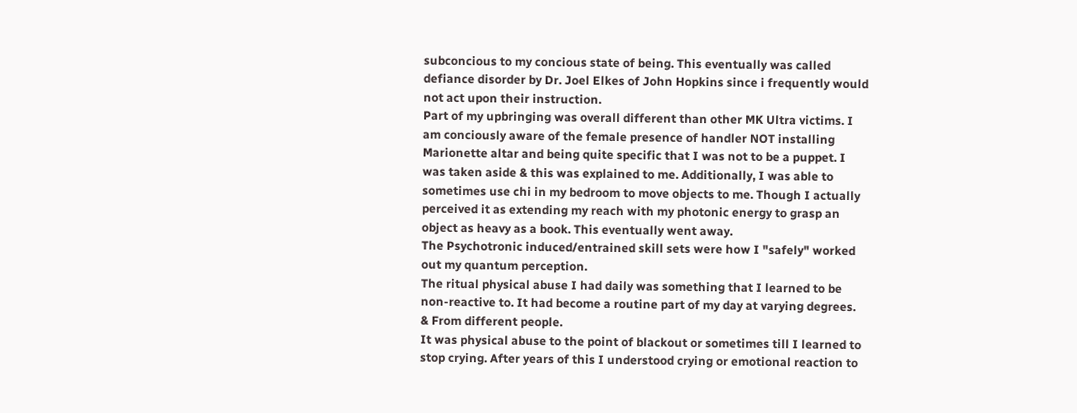subconcious to my concious state of being. This eventually was called defiance disorder by Dr. Joel Elkes of John Hopkins since i frequently would not act upon their instruction.
Part of my upbringing was overall different than other MK Ultra victims. I am conciously aware of the female presence of handler NOT installing Marionette altar and being quite specific that I was not to be a puppet. I was taken aside & this was explained to me. Additionally, I was able to sometimes use chi in my bedroom to move objects to me. Though I actually perceived it as extending my reach with my photonic energy to grasp an object as heavy as a book. This eventually went away.
The Psychotronic induced/entrained skill sets were how I "safely" worked out my quantum perception.
The ritual physical abuse I had daily was something that I learned to be non-reactive to. It had become a routine part of my day at varying degrees. & From different people.
It was physical abuse to the point of blackout or sometimes till I learned to stop crying. After years of this I understood crying or emotional reaction to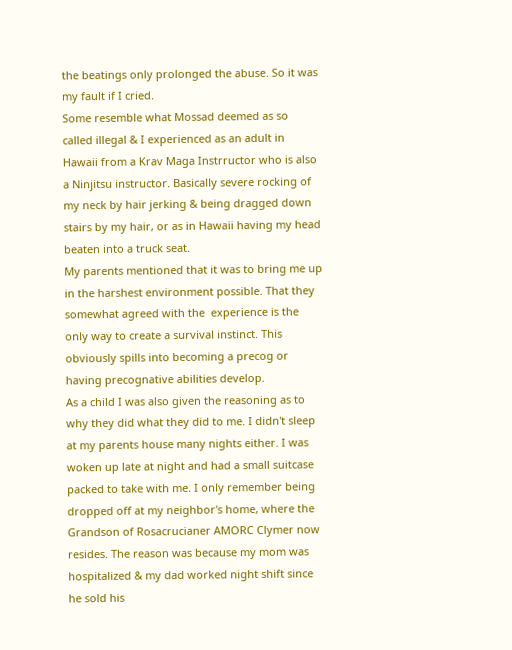the beatings only prolonged the abuse. So it was my fault if I cried.
Some resemble what Mossad deemed as so called illegal & I experienced as an adult in Hawaii from a Krav Maga Instrructor who is also a Ninjitsu instructor. Basically severe rocking of my neck by hair jerking & being dragged down stairs by my hair, or as in Hawaii having my head beaten into a truck seat.
My parents mentioned that it was to bring me up in the harshest environment possible. That they somewhat agreed with the  experience is the only way to create a survival instinct. This obviously spills into becoming a precog or having precognative abilities develop.
As a child I was also given the reasoning as to why they did what they did to me. I didn't sleep at my parents house many nights either. I was woken up late at night and had a small suitcase packed to take with me. I only remember being dropped off at my neighbor's home, where the Grandson of Rosacrucianer AMORC Clymer now resides. The reason was because my mom was hospitalized & my dad worked night shift since he sold his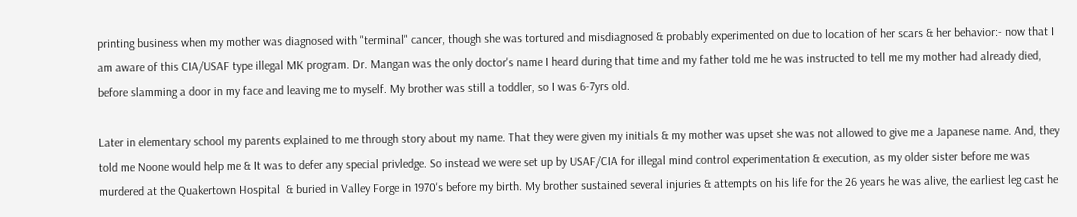printing business when my mother was diagnosed with "terminal" cancer, though she was tortured and misdiagnosed & probably experimented on due to location of her scars & her behavior:- now that I am aware of this CIA/USAF type illegal MK program. Dr. Mangan was the only doctor's name I heard during that time and my father told me he was instructed to tell me my mother had already died, before slamming a door in my face and leaving me to myself. My brother was still a toddler, so I was 6-7yrs old.

Later in elementary school my parents explained to me through story about my name. That they were given my initials & my mother was upset she was not allowed to give me a Japanese name. And, they told me Noone would help me & It was to defer any special privledge. So instead we were set up by USAF/CIA for illegal mind control experimentation & execution, as my older sister before me was murdered at the Quakertown Hospital  & buried in Valley Forge in 1970's before my birth. My brother sustained several injuries & attempts on his life for the 26 years he was alive, the earliest leg cast he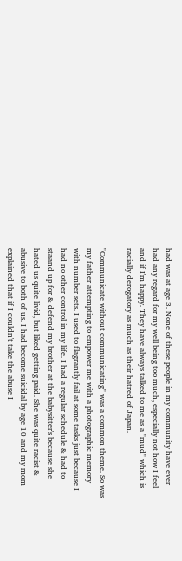had was at age 3. None of these people in my community have ever had any regard for my well being too much, especially not how I feel and if I'm happy. They have always talked to me as a "mud" which is racially derogatory as much as their hatred of Japan.

"Communicate without communicating" was a common theme. So was my father attempting to empower me with a photographic memory with number sets. I used to flagrantly fail at some tasks just because I had no other control in my life. I had a regular schedule & had to staand up for & defend my brother at the babysitter's because she hated us quite livid, but liked getting paid. She was quite racist & abusive to both of us. I had become suicidal by age 10 and my mom explained that if I couldn't take the abuse I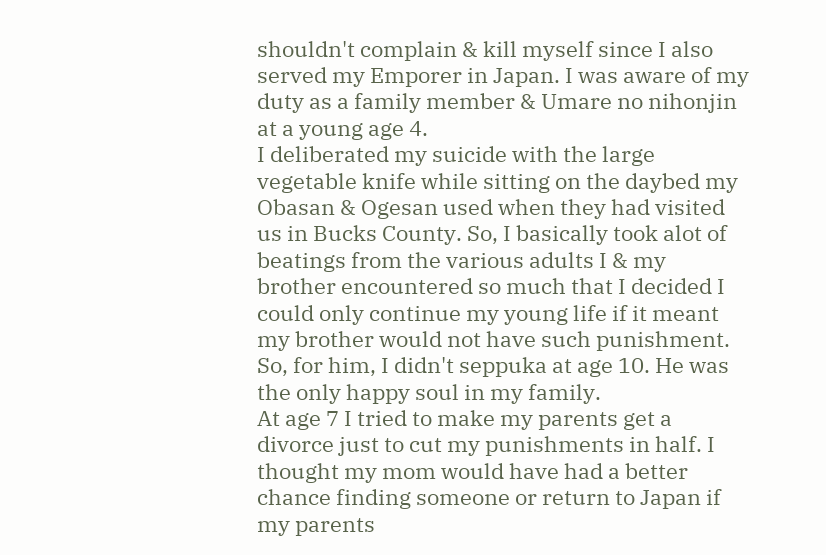shouldn't complain & kill myself since I also served my Emporer in Japan. I was aware of my duty as a family member & Umare no nihonjin at a young age 4.
I deliberated my suicide with the large vegetable knife while sitting on the daybed my Obasan & Ogesan used when they had visited us in Bucks County. So, I basically took alot of beatings from the various adults I & my brother encountered so much that I decided I could only continue my young life if it meant my brother would not have such punishment. So, for him, I didn't seppuka at age 10. He was the only happy soul in my family.
At age 7 I tried to make my parents get a divorce just to cut my punishments in half. I thought my mom would have had a better chance finding someone or return to Japan if my parents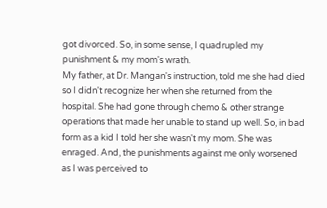got divorced. So, in some sense, I quadrupled my punishment & my mom's wrath.
My father, at Dr. Mangan's instruction, told me she had died so I didn't recognize her when she returned from the hospital. She had gone through chemo & other strange operations that made her unable to stand up well. So, in bad form as a kid I told her she wasn't my mom. She was enraged. And, the punishments against me only worsened as I was perceived to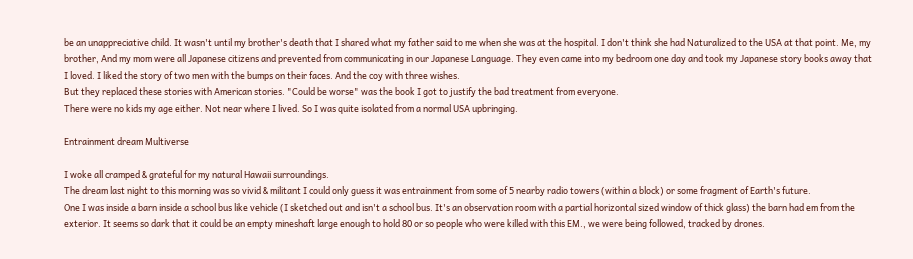be an unappreciative child. It wasn't until my brother's death that I shared what my father said to me when she was at the hospital. I don't think she had Naturalized to the USA at that point. Me, my brother, And my mom were all Japanese citizens and prevented from communicating in our Japanese Language. They even came into my bedroom one day and took my Japanese story books away that I loved. I liked the story of two men with the bumps on their faces. And the coy with three wishes.
But they replaced these stories with American stories. "Could be worse" was the book I got to justify the bad treatment from everyone.
There were no kids my age either. Not near where I lived. So I was quite isolated from a normal USA upbringing.

Entrainment dream Multiverse

I woke all cramped & grateful for my natural Hawaii surroundings.
The dream last night to this morning was so vivid & militant I could only guess it was entrainment from some of 5 nearby radio towers (within a block) or some fragment of Earth's future.
One I was inside a barn inside a school bus like vehicle (I sketched out and isn't a school bus. It's an observation room with a partial horizontal sized window of thick glass) the barn had em from the exterior. It seems so dark that it could be an empty mineshaft large enough to hold 80 or so people who were killed with this EM., we were being followed, tracked by drones.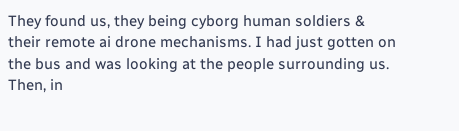They found us, they being cyborg human soldiers & their remote ai drone mechanisms. I had just gotten on the bus and was looking at the people surrounding us. Then, in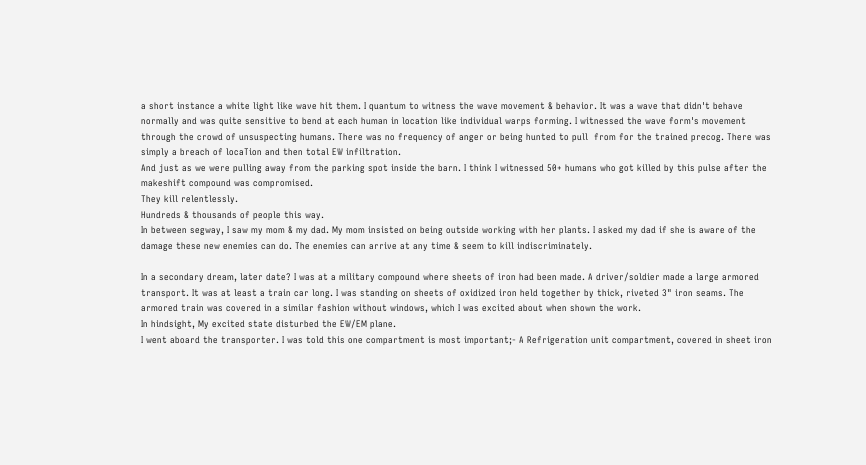a short instance a white light like wave hit them. I quantum to witness the wave movement & behavior. It was a wave that didn't behave normally and was quite sensitive to bend at each human in location like individual warps forming. I witnessed the wave form's movement through the crowd of unsuspecting humans. There was no frequency of anger or being hunted to pull  from for the trained precog. There was simply a breach of locaTion and then total EW infiltration.
And just as we were pulling away from the parking spot inside the barn. I think I witnessed 50+ humans who got killed by this pulse after the makeshift compound was compromised.
They kill relentlessly.
Hundreds & thousands of people this way.
In between segway, I saw my mom & my dad. My mom insisted on being outside working with her plants. I asked my dad if she is aware of the damage these new enemies can do. The enemies can arrive at any time & seem to kill indiscriminately.

In a secondary dream, later date? I was at a military compound where sheets of iron had been made. A driver/soldier made a large armored transport. It was at least a train car long. I was standing on sheets of oxidized iron held together by thick, riveted 3" iron seams. The armored train was covered in a similar fashion without windows, which I was excited about when shown the work.
In hindsight, My excited state disturbed the EW/EM plane.
I went aboard the transporter. I was told this one compartment is most important;- A Refrigeration unit compartment, covered in sheet iron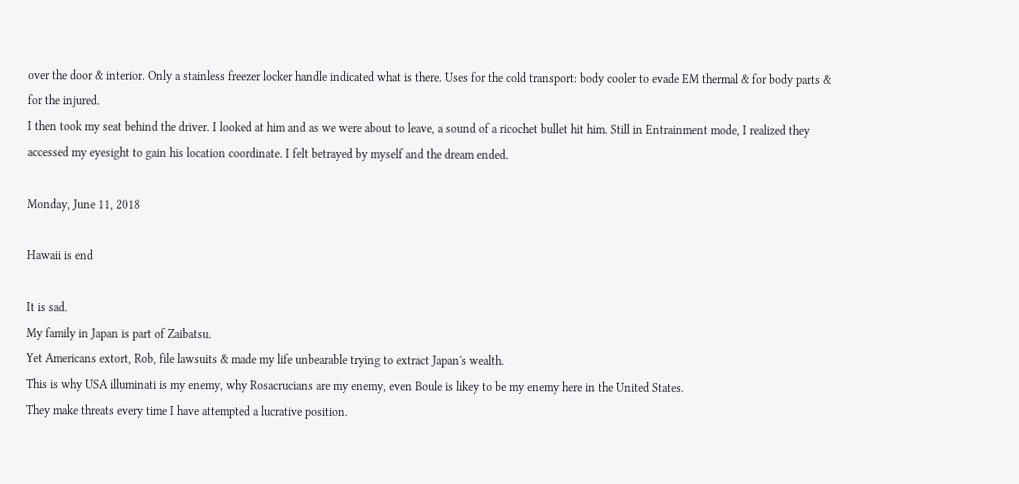over the door & interior. Only a stainless freezer locker handle indicated what is there. Uses for the cold transport: body cooler to evade EM thermal & for body parts & for the injured.
I then took my seat behind the driver. I looked at him and as we were about to leave, a sound of a ricochet bullet hit him. Still in Entrainment mode, I realized they accessed my eyesight to gain his location coordinate. I felt betrayed by myself and the dream ended.

Monday, June 11, 2018

Hawaii is end

It is sad.
My family in Japan is part of Zaibatsu.
Yet Americans extort, Rob, file lawsuits & made my life unbearable trying to extract Japan's wealth.
This is why USA illuminati is my enemy, why Rosacrucians are my enemy, even Boule is likey to be my enemy here in the United States.
They make threats every time I have attempted a lucrative position.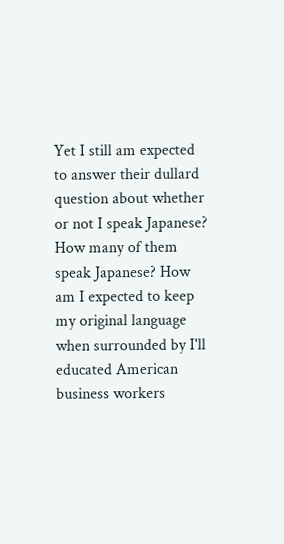Yet I still am expected to answer their dullard question about whether or not I speak Japanese? How many of them speak Japanese? How am I expected to keep my original language when surrounded by I'll educated American business workers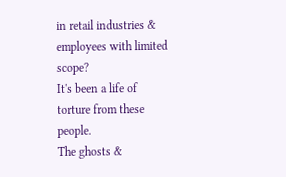in retail industries & employees with limited scope?
It's been a life of torture from these people.
The ghosts &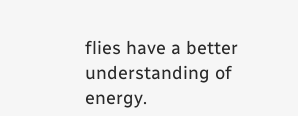flies have a better understanding of energy.